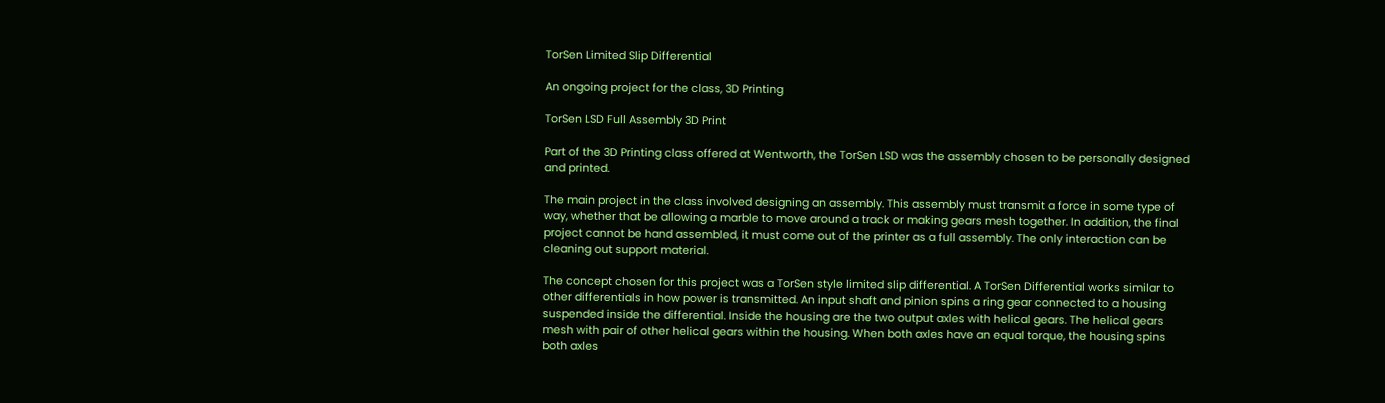TorSen Limited Slip Differential

An ongoing project for the class, 3D Printing

TorSen LSD Full Assembly 3D Print

Part of the 3D Printing class offered at Wentworth, the TorSen LSD was the assembly chosen to be personally designed and printed.

The main project in the class involved designing an assembly. This assembly must transmit a force in some type of way, whether that be allowing a marble to move around a track or making gears mesh together. In addition, the final project cannot be hand assembled, it must come out of the printer as a full assembly. The only interaction can be cleaning out support material.

The concept chosen for this project was a TorSen style limited slip differential. A TorSen Differential works similar to other differentials in how power is transmitted. An input shaft and pinion spins a ring gear connected to a housing suspended inside the differential. Inside the housing are the two output axles with helical gears. The helical gears mesh with pair of other helical gears within the housing. When both axles have an equal torque, the housing spins both axles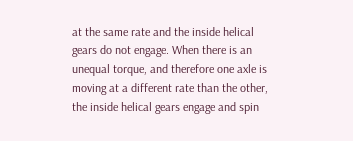at the same rate and the inside helical gears do not engage. When there is an unequal torque, and therefore one axle is moving at a different rate than the other, the inside helical gears engage and spin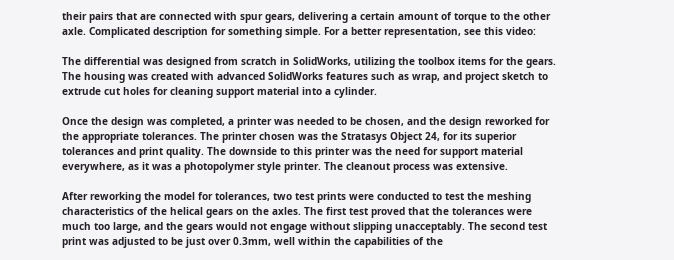their pairs that are connected with spur gears, delivering a certain amount of torque to the other axle. Complicated description for something simple. For a better representation, see this video:

The differential was designed from scratch in SolidWorks, utilizing the toolbox items for the gears. The housing was created with advanced SolidWorks features such as wrap, and project sketch to extrude cut holes for cleaning support material into a cylinder.

Once the design was completed, a printer was needed to be chosen, and the design reworked for the appropriate tolerances. The printer chosen was the Stratasys Object 24, for its superior tolerances and print quality. The downside to this printer was the need for support material everywhere, as it was a photopolymer style printer. The cleanout process was extensive.

After reworking the model for tolerances, two test prints were conducted to test the meshing characteristics of the helical gears on the axles. The first test proved that the tolerances were much too large, and the gears would not engage without slipping unacceptably. The second test print was adjusted to be just over 0.3mm, well within the capabilities of the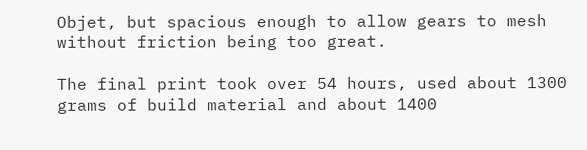Objet, but spacious enough to allow gears to mesh without friction being too great.

The final print took over 54 hours, used about 1300 grams of build material and about 1400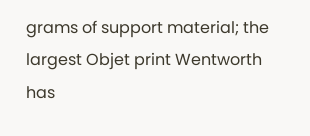grams of support material; the largest Objet print Wentworth has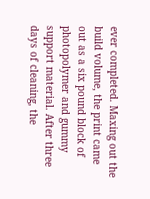ever completed. Maxing out the build volume, the print came out as a six pound block of photopolymer and gummy support material. After three days of cleaning, the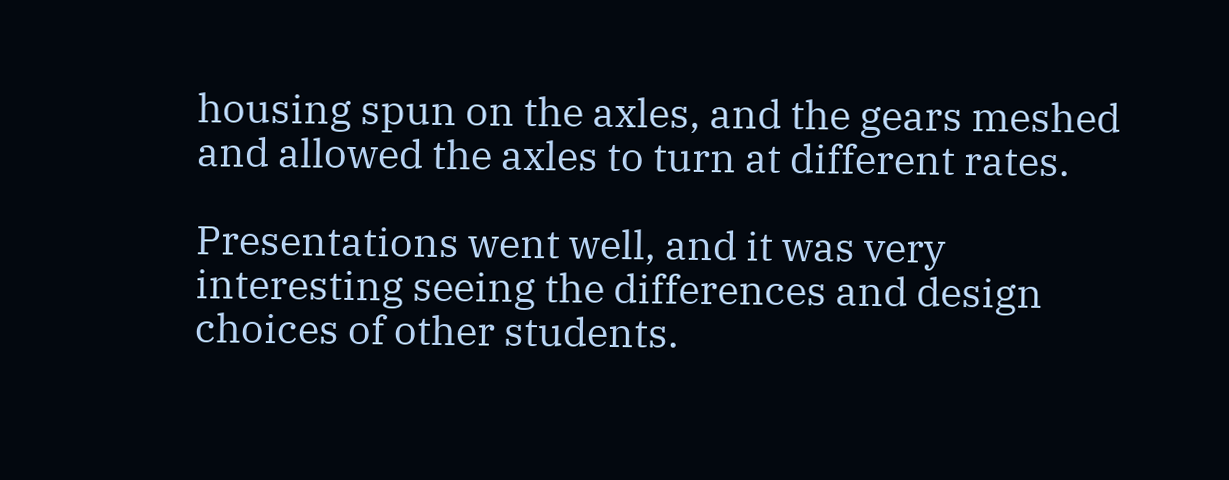housing spun on the axles, and the gears meshed and allowed the axles to turn at different rates.

Presentations went well, and it was very interesting seeing the differences and design choices of other students.